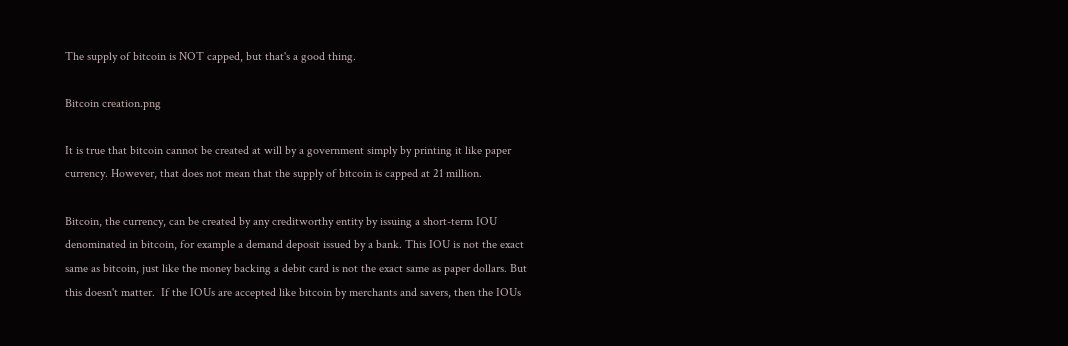The supply of bitcoin is NOT capped, but that's a good thing.

Bitcoin creation.png

It is true that bitcoin cannot be created at will by a government simply by printing it like paper currency. However, that does not mean that the supply of bitcoin is capped at 21 million.

Bitcoin, the currency, can be created by any creditworthy entity by issuing a short-term IOU denominated in bitcoin, for example a demand deposit issued by a bank. This IOU is not the exact same as bitcoin, just like the money backing a debit card is not the exact same as paper dollars. But this doesn't matter.  If the IOUs are accepted like bitcoin by merchants and savers, then the IOUs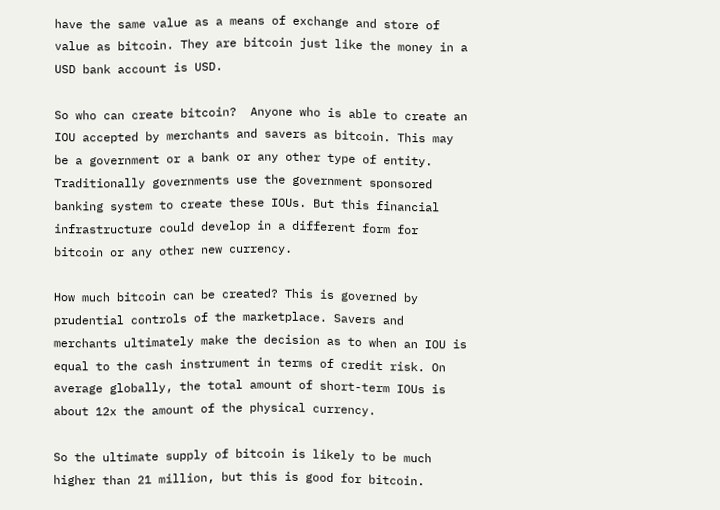have the same value as a means of exchange and store of value as bitcoin. They are bitcoin just like the money in a USD bank account is USD.

So who can create bitcoin?  Anyone who is able to create an IOU accepted by merchants and savers as bitcoin. This may be a government or a bank or any other type of entity.  Traditionally governments use the government sponsored banking system to create these IOUs. But this financial infrastructure could develop in a different form for bitcoin or any other new currency.

How much bitcoin can be created? This is governed by prudential controls of the marketplace. Savers and merchants ultimately make the decision as to when an IOU is equal to the cash instrument in terms of credit risk. On average globally, the total amount of short-term IOUs is about 12x the amount of the physical currency.

So the ultimate supply of bitcoin is likely to be much higher than 21 million, but this is good for bitcoin.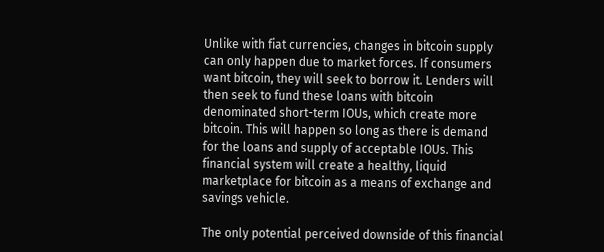Unlike with fiat currencies, changes in bitcoin supply can only happen due to market forces. If consumers want bitcoin, they will seek to borrow it. Lenders will then seek to fund these loans with bitcoin denominated short-term IOUs, which create more bitcoin. This will happen so long as there is demand for the loans and supply of acceptable IOUs. This financial system will create a healthy, liquid marketplace for bitcoin as a means of exchange and savings vehicle.

The only potential perceived downside of this financial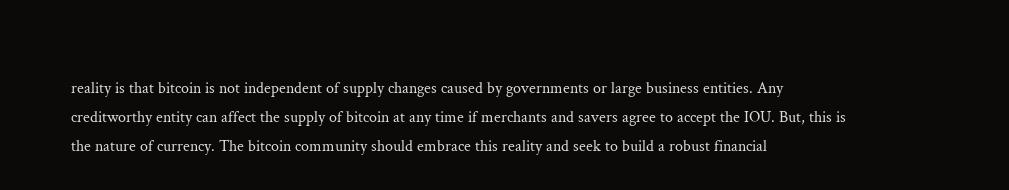reality is that bitcoin is not independent of supply changes caused by governments or large business entities. Any creditworthy entity can affect the supply of bitcoin at any time if merchants and savers agree to accept the IOU. But, this is the nature of currency. The bitcoin community should embrace this reality and seek to build a robust financial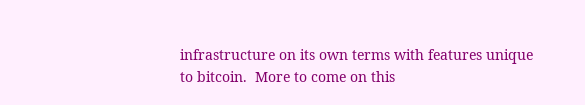infrastructure on its own terms with features unique to bitcoin.  More to come on this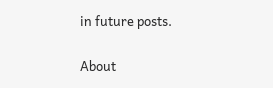in future posts.

About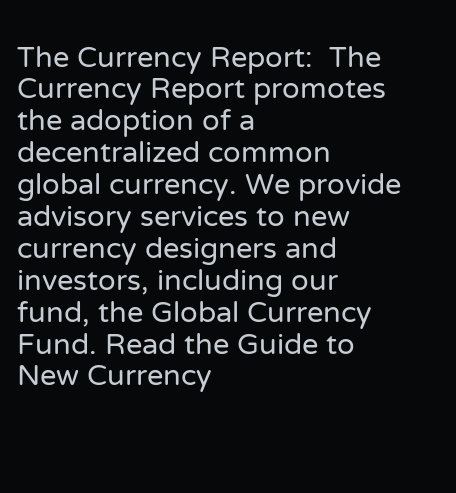The Currency Report:  The Currency Report promotes the adoption of a decentralized common global currency. We provide advisory services to new currency designers and investors, including our fund, the Global Currency Fund. Read the Guide to New Currency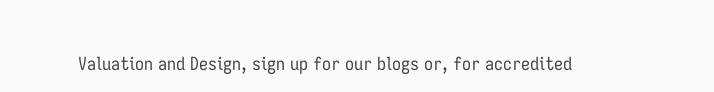Valuation and Design, sign up for our blogs or, for accredited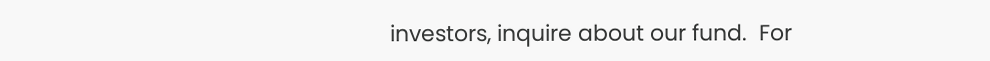investors, inquire about our fund.  For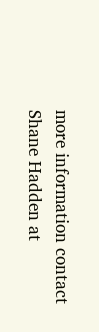more information contact Shane Hadden at